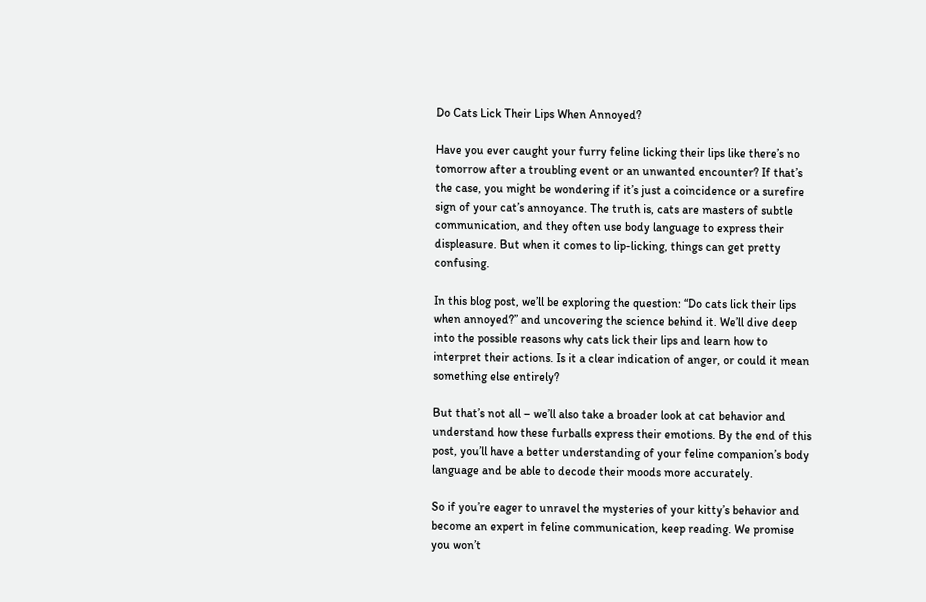Do Cats Lick Their Lips When Annoyed?

Have you ever caught your furry feline licking their lips like there’s no tomorrow after a troubling event or an unwanted encounter? If that’s the case, you might be wondering if it’s just a coincidence or a surefire sign of your cat’s annoyance. The truth is, cats are masters of subtle communication, and they often use body language to express their displeasure. But when it comes to lip-licking, things can get pretty confusing.

In this blog post, we’ll be exploring the question: “Do cats lick their lips when annoyed?” and uncovering the science behind it. We’ll dive deep into the possible reasons why cats lick their lips and learn how to interpret their actions. Is it a clear indication of anger, or could it mean something else entirely?

But that’s not all – we’ll also take a broader look at cat behavior and understand how these furballs express their emotions. By the end of this post, you’ll have a better understanding of your feline companion’s body language and be able to decode their moods more accurately.

So if you’re eager to unravel the mysteries of your kitty’s behavior and become an expert in feline communication, keep reading. We promise you won’t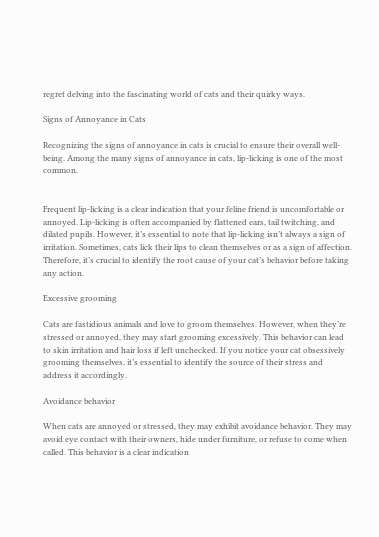regret delving into the fascinating world of cats and their quirky ways.

Signs of Annoyance in Cats

Recognizing the signs of annoyance in cats is crucial to ensure their overall well-being. Among the many signs of annoyance in cats, lip-licking is one of the most common.


Frequent lip-licking is a clear indication that your feline friend is uncomfortable or annoyed. Lip-licking is often accompanied by flattened ears, tail twitching, and dilated pupils. However, it’s essential to note that lip-licking isn’t always a sign of irritation. Sometimes, cats lick their lips to clean themselves or as a sign of affection. Therefore, it’s crucial to identify the root cause of your cat’s behavior before taking any action.

Excessive grooming

Cats are fastidious animals and love to groom themselves. However, when they’re stressed or annoyed, they may start grooming excessively. This behavior can lead to skin irritation and hair loss if left unchecked. If you notice your cat obsessively grooming themselves, it’s essential to identify the source of their stress and address it accordingly.

Avoidance behavior

When cats are annoyed or stressed, they may exhibit avoidance behavior. They may avoid eye contact with their owners, hide under furniture, or refuse to come when called. This behavior is a clear indication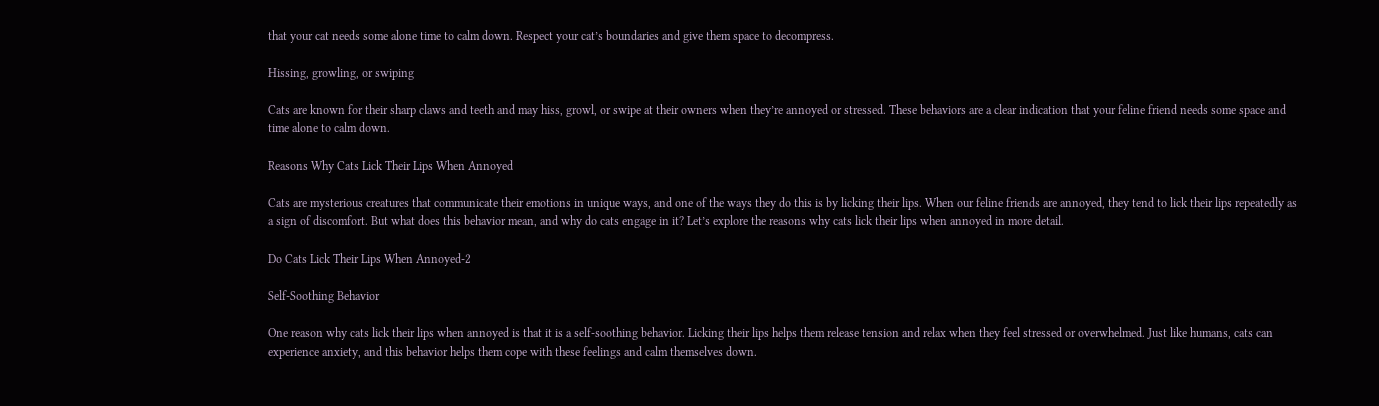that your cat needs some alone time to calm down. Respect your cat’s boundaries and give them space to decompress.

Hissing, growling, or swiping

Cats are known for their sharp claws and teeth and may hiss, growl, or swipe at their owners when they’re annoyed or stressed. These behaviors are a clear indication that your feline friend needs some space and time alone to calm down.

Reasons Why Cats Lick Their Lips When Annoyed

Cats are mysterious creatures that communicate their emotions in unique ways, and one of the ways they do this is by licking their lips. When our feline friends are annoyed, they tend to lick their lips repeatedly as a sign of discomfort. But what does this behavior mean, and why do cats engage in it? Let’s explore the reasons why cats lick their lips when annoyed in more detail.

Do Cats Lick Their Lips When Annoyed-2

Self-Soothing Behavior

One reason why cats lick their lips when annoyed is that it is a self-soothing behavior. Licking their lips helps them release tension and relax when they feel stressed or overwhelmed. Just like humans, cats can experience anxiety, and this behavior helps them cope with these feelings and calm themselves down.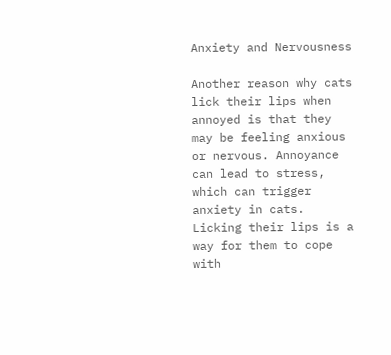Anxiety and Nervousness

Another reason why cats lick their lips when annoyed is that they may be feeling anxious or nervous. Annoyance can lead to stress, which can trigger anxiety in cats. Licking their lips is a way for them to cope with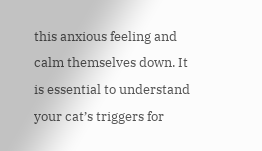this anxious feeling and calm themselves down. It is essential to understand your cat’s triggers for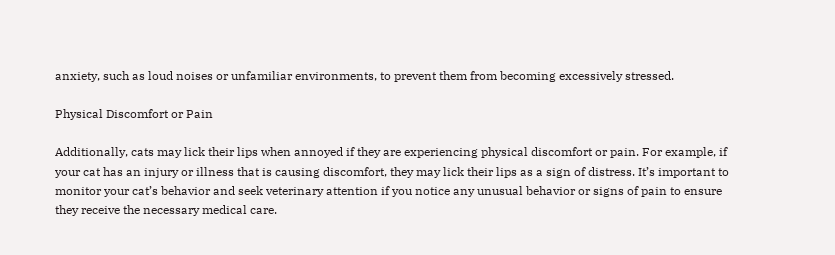anxiety, such as loud noises or unfamiliar environments, to prevent them from becoming excessively stressed.

Physical Discomfort or Pain

Additionally, cats may lick their lips when annoyed if they are experiencing physical discomfort or pain. For example, if your cat has an injury or illness that is causing discomfort, they may lick their lips as a sign of distress. It’s important to monitor your cat’s behavior and seek veterinary attention if you notice any unusual behavior or signs of pain to ensure they receive the necessary medical care.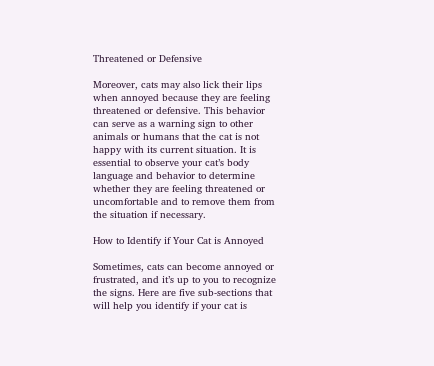Threatened or Defensive

Moreover, cats may also lick their lips when annoyed because they are feeling threatened or defensive. This behavior can serve as a warning sign to other animals or humans that the cat is not happy with its current situation. It is essential to observe your cat’s body language and behavior to determine whether they are feeling threatened or uncomfortable and to remove them from the situation if necessary.

How to Identify if Your Cat is Annoyed

Sometimes, cats can become annoyed or frustrated, and it’s up to you to recognize the signs. Here are five sub-sections that will help you identify if your cat is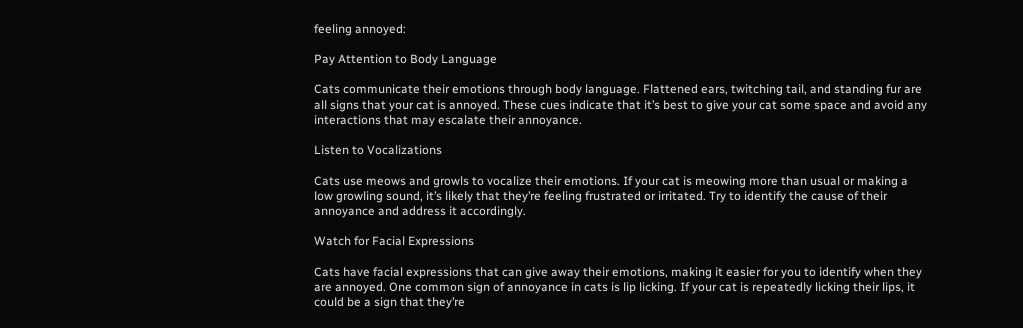feeling annoyed:

Pay Attention to Body Language

Cats communicate their emotions through body language. Flattened ears, twitching tail, and standing fur are all signs that your cat is annoyed. These cues indicate that it’s best to give your cat some space and avoid any interactions that may escalate their annoyance.

Listen to Vocalizations

Cats use meows and growls to vocalize their emotions. If your cat is meowing more than usual or making a low growling sound, it’s likely that they’re feeling frustrated or irritated. Try to identify the cause of their annoyance and address it accordingly.

Watch for Facial Expressions

Cats have facial expressions that can give away their emotions, making it easier for you to identify when they are annoyed. One common sign of annoyance in cats is lip licking. If your cat is repeatedly licking their lips, it could be a sign that they’re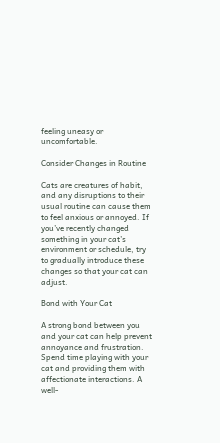feeling uneasy or uncomfortable.

Consider Changes in Routine

Cats are creatures of habit, and any disruptions to their usual routine can cause them to feel anxious or annoyed. If you’ve recently changed something in your cat’s environment or schedule, try to gradually introduce these changes so that your cat can adjust.

Bond with Your Cat

A strong bond between you and your cat can help prevent annoyance and frustration. Spend time playing with your cat and providing them with affectionate interactions. A well-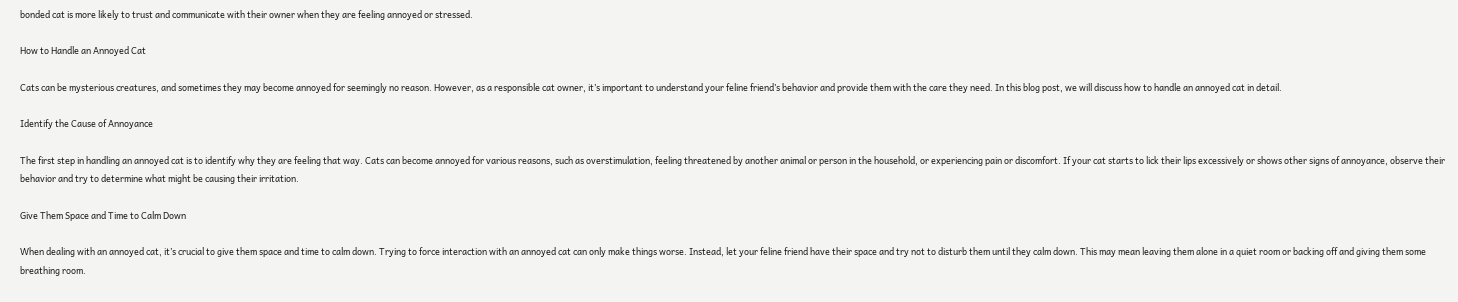bonded cat is more likely to trust and communicate with their owner when they are feeling annoyed or stressed.

How to Handle an Annoyed Cat

Cats can be mysterious creatures, and sometimes they may become annoyed for seemingly no reason. However, as a responsible cat owner, it’s important to understand your feline friend’s behavior and provide them with the care they need. In this blog post, we will discuss how to handle an annoyed cat in detail.

Identify the Cause of Annoyance

The first step in handling an annoyed cat is to identify why they are feeling that way. Cats can become annoyed for various reasons, such as overstimulation, feeling threatened by another animal or person in the household, or experiencing pain or discomfort. If your cat starts to lick their lips excessively or shows other signs of annoyance, observe their behavior and try to determine what might be causing their irritation.

Give Them Space and Time to Calm Down

When dealing with an annoyed cat, it’s crucial to give them space and time to calm down. Trying to force interaction with an annoyed cat can only make things worse. Instead, let your feline friend have their space and try not to disturb them until they calm down. This may mean leaving them alone in a quiet room or backing off and giving them some breathing room.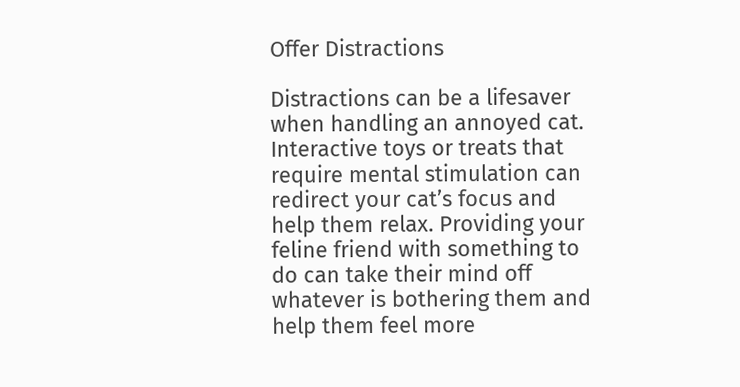Offer Distractions

Distractions can be a lifesaver when handling an annoyed cat. Interactive toys or treats that require mental stimulation can redirect your cat’s focus and help them relax. Providing your feline friend with something to do can take their mind off whatever is bothering them and help them feel more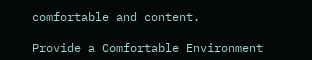comfortable and content.

Provide a Comfortable Environment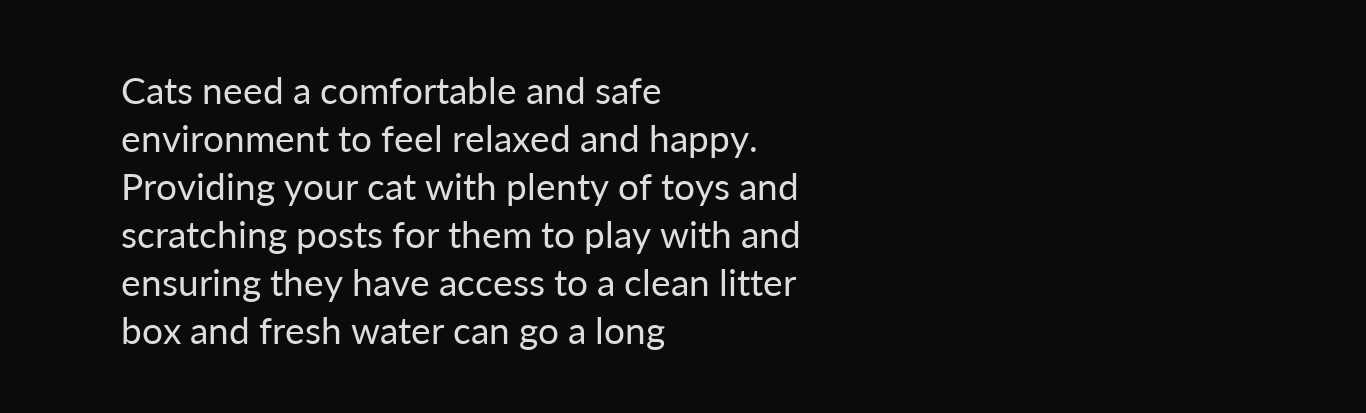Cats need a comfortable and safe environment to feel relaxed and happy. Providing your cat with plenty of toys and scratching posts for them to play with and ensuring they have access to a clean litter box and fresh water can go a long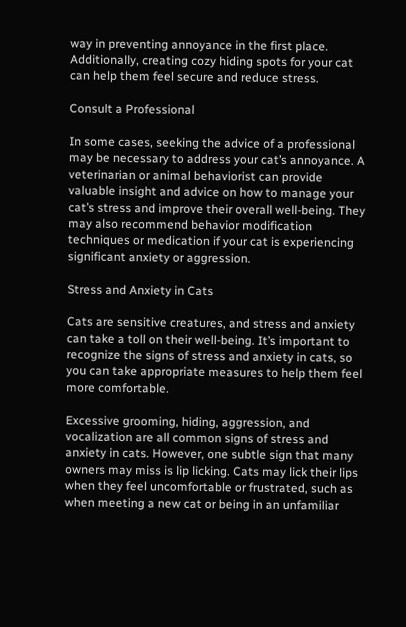way in preventing annoyance in the first place. Additionally, creating cozy hiding spots for your cat can help them feel secure and reduce stress.

Consult a Professional

In some cases, seeking the advice of a professional may be necessary to address your cat’s annoyance. A veterinarian or animal behaviorist can provide valuable insight and advice on how to manage your cat’s stress and improve their overall well-being. They may also recommend behavior modification techniques or medication if your cat is experiencing significant anxiety or aggression.

Stress and Anxiety in Cats

Cats are sensitive creatures, and stress and anxiety can take a toll on their well-being. It’s important to recognize the signs of stress and anxiety in cats, so you can take appropriate measures to help them feel more comfortable.

Excessive grooming, hiding, aggression, and vocalization are all common signs of stress and anxiety in cats. However, one subtle sign that many owners may miss is lip licking. Cats may lick their lips when they feel uncomfortable or frustrated, such as when meeting a new cat or being in an unfamiliar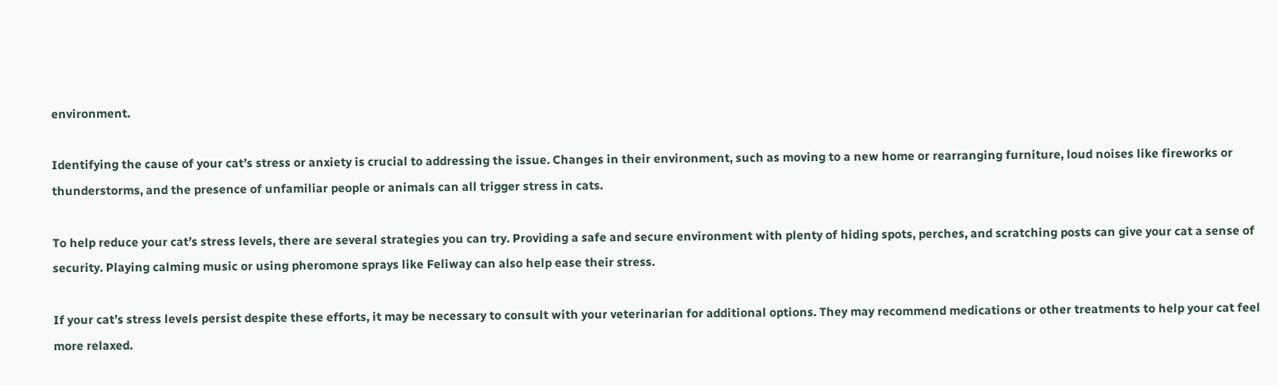environment.

Identifying the cause of your cat’s stress or anxiety is crucial to addressing the issue. Changes in their environment, such as moving to a new home or rearranging furniture, loud noises like fireworks or thunderstorms, and the presence of unfamiliar people or animals can all trigger stress in cats.

To help reduce your cat’s stress levels, there are several strategies you can try. Providing a safe and secure environment with plenty of hiding spots, perches, and scratching posts can give your cat a sense of security. Playing calming music or using pheromone sprays like Feliway can also help ease their stress.

If your cat’s stress levels persist despite these efforts, it may be necessary to consult with your veterinarian for additional options. They may recommend medications or other treatments to help your cat feel more relaxed.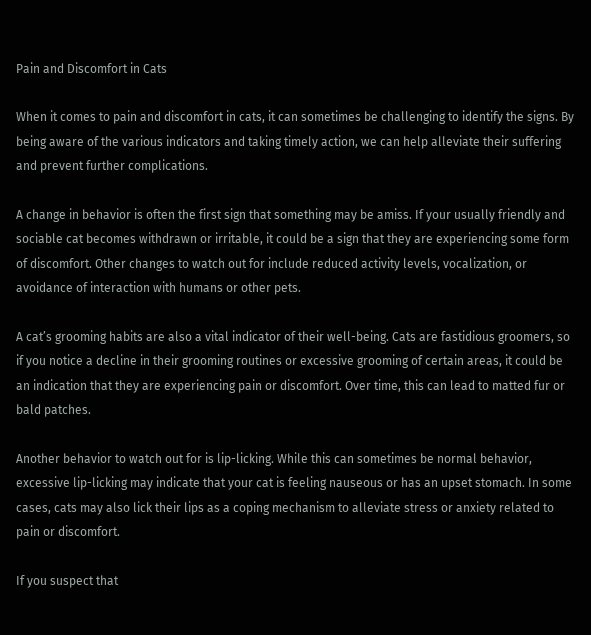Pain and Discomfort in Cats

When it comes to pain and discomfort in cats, it can sometimes be challenging to identify the signs. By being aware of the various indicators and taking timely action, we can help alleviate their suffering and prevent further complications.

A change in behavior is often the first sign that something may be amiss. If your usually friendly and sociable cat becomes withdrawn or irritable, it could be a sign that they are experiencing some form of discomfort. Other changes to watch out for include reduced activity levels, vocalization, or avoidance of interaction with humans or other pets.

A cat’s grooming habits are also a vital indicator of their well-being. Cats are fastidious groomers, so if you notice a decline in their grooming routines or excessive grooming of certain areas, it could be an indication that they are experiencing pain or discomfort. Over time, this can lead to matted fur or bald patches.

Another behavior to watch out for is lip-licking. While this can sometimes be normal behavior, excessive lip-licking may indicate that your cat is feeling nauseous or has an upset stomach. In some cases, cats may also lick their lips as a coping mechanism to alleviate stress or anxiety related to pain or discomfort.

If you suspect that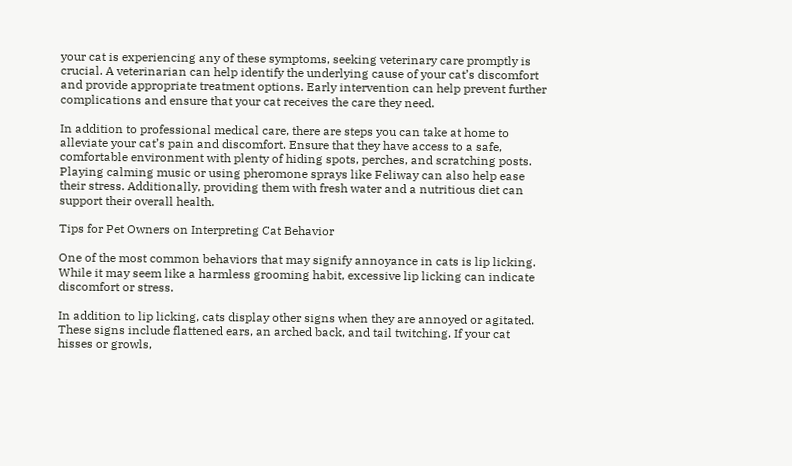your cat is experiencing any of these symptoms, seeking veterinary care promptly is crucial. A veterinarian can help identify the underlying cause of your cat’s discomfort and provide appropriate treatment options. Early intervention can help prevent further complications and ensure that your cat receives the care they need.

In addition to professional medical care, there are steps you can take at home to alleviate your cat’s pain and discomfort. Ensure that they have access to a safe, comfortable environment with plenty of hiding spots, perches, and scratching posts. Playing calming music or using pheromone sprays like Feliway can also help ease their stress. Additionally, providing them with fresh water and a nutritious diet can support their overall health.

Tips for Pet Owners on Interpreting Cat Behavior

One of the most common behaviors that may signify annoyance in cats is lip licking. While it may seem like a harmless grooming habit, excessive lip licking can indicate discomfort or stress.

In addition to lip licking, cats display other signs when they are annoyed or agitated. These signs include flattened ears, an arched back, and tail twitching. If your cat hisses or growls,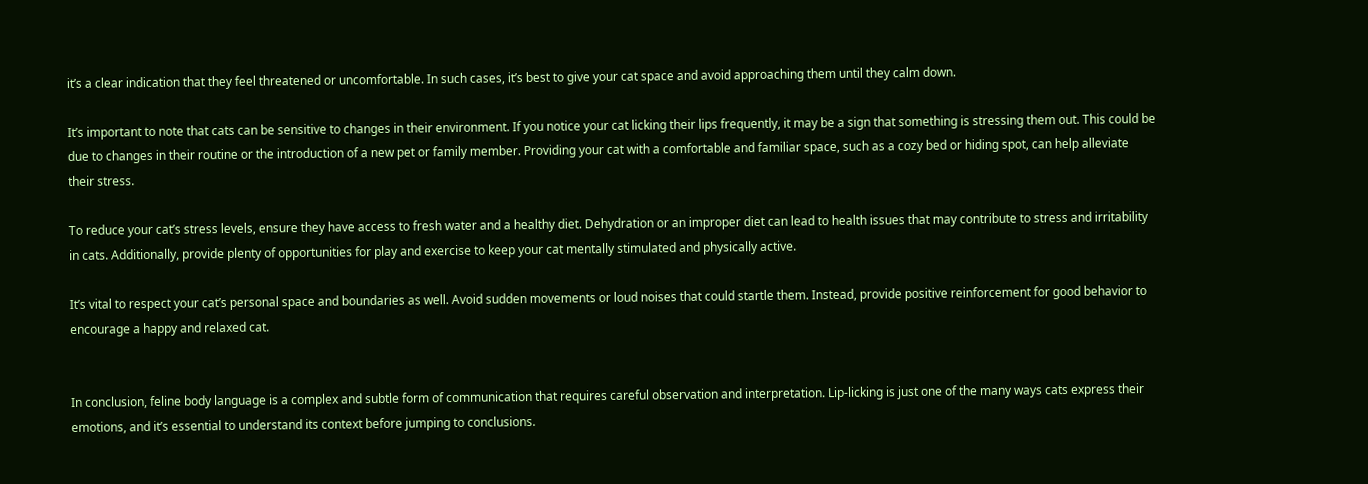it’s a clear indication that they feel threatened or uncomfortable. In such cases, it’s best to give your cat space and avoid approaching them until they calm down.

It’s important to note that cats can be sensitive to changes in their environment. If you notice your cat licking their lips frequently, it may be a sign that something is stressing them out. This could be due to changes in their routine or the introduction of a new pet or family member. Providing your cat with a comfortable and familiar space, such as a cozy bed or hiding spot, can help alleviate their stress.

To reduce your cat’s stress levels, ensure they have access to fresh water and a healthy diet. Dehydration or an improper diet can lead to health issues that may contribute to stress and irritability in cats. Additionally, provide plenty of opportunities for play and exercise to keep your cat mentally stimulated and physically active.

It’s vital to respect your cat’s personal space and boundaries as well. Avoid sudden movements or loud noises that could startle them. Instead, provide positive reinforcement for good behavior to encourage a happy and relaxed cat.


In conclusion, feline body language is a complex and subtle form of communication that requires careful observation and interpretation. Lip-licking is just one of the many ways cats express their emotions, and it’s essential to understand its context before jumping to conclusions.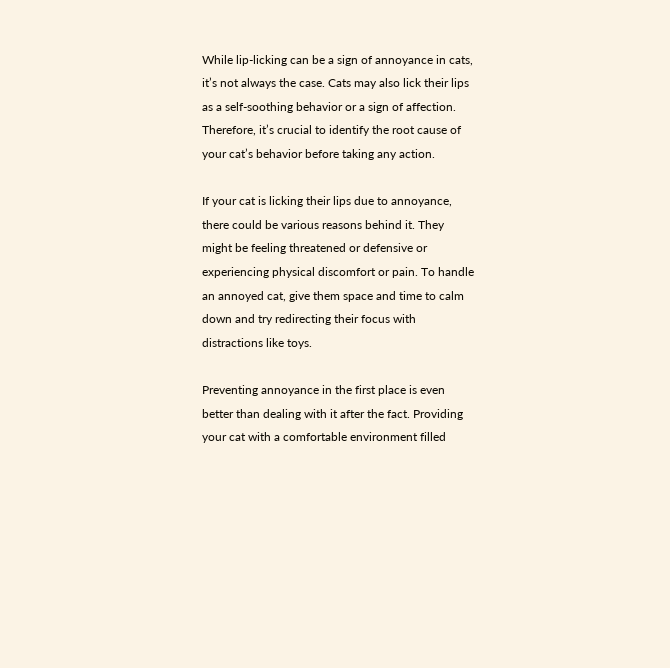While lip-licking can be a sign of annoyance in cats, it’s not always the case. Cats may also lick their lips as a self-soothing behavior or a sign of affection. Therefore, it’s crucial to identify the root cause of your cat’s behavior before taking any action.

If your cat is licking their lips due to annoyance, there could be various reasons behind it. They might be feeling threatened or defensive or experiencing physical discomfort or pain. To handle an annoyed cat, give them space and time to calm down and try redirecting their focus with distractions like toys.

Preventing annoyance in the first place is even better than dealing with it after the fact. Providing your cat with a comfortable environment filled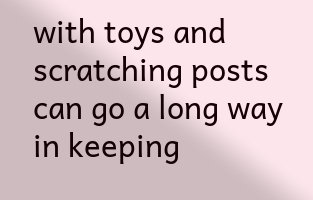with toys and scratching posts can go a long way in keeping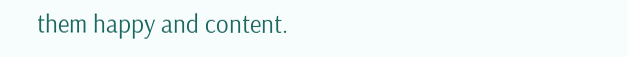them happy and content.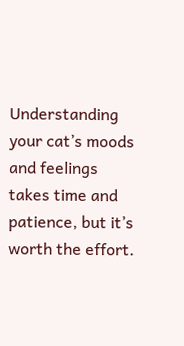Understanding your cat’s moods and feelings takes time and patience, but it’s worth the effort.